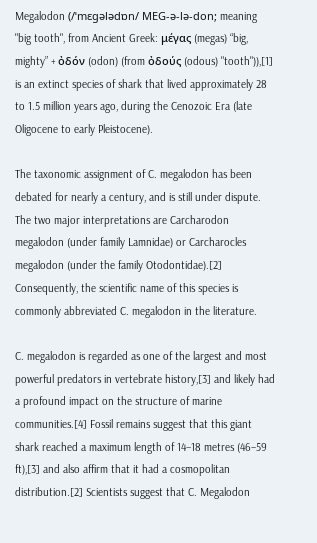Megalodon (/ˈmɛɡələdɒn/ MEG-ə-lə-don; meaning "big tooth", from Ancient Greek: μέγας (megas) “big, mighty” + ὀδόν (odon) (from ὀδούς (odous) "tooth")),[1] is an extinct species of shark that lived approximately 28 to 1.5 million years ago, during the Cenozoic Era (late Oligocene to early Pleistocene).

The taxonomic assignment of C. megalodon has been debated for nearly a century, and is still under dispute. The two major interpretations are Carcharodon megalodon (under family Lamnidae) or Carcharocles megalodon (under the family Otodontidae).[2] Consequently, the scientific name of this species is commonly abbreviated C. megalodon in the literature.

C. megalodon is regarded as one of the largest and most powerful predators in vertebrate history,[3] and likely had a profound impact on the structure of marine communities.[4] Fossil remains suggest that this giant shark reached a maximum length of 14–18 metres (46–59 ft),[3] and also affirm that it had a cosmopolitan distribution.[2] Scientists suggest that C. Megalodon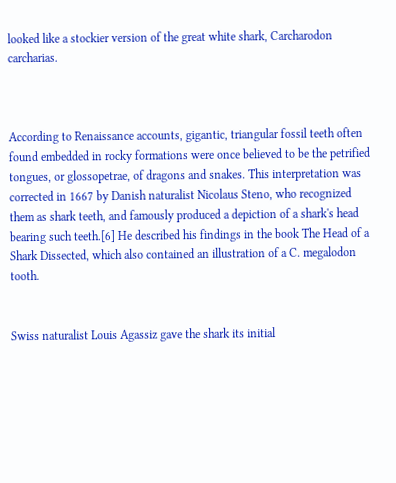looked like a stockier version of the great white shark, Carcharodon carcharias.



According to Renaissance accounts, gigantic, triangular fossil teeth often found embedded in rocky formations were once believed to be the petrified tongues, or glossopetrae, of dragons and snakes. This interpretation was corrected in 1667 by Danish naturalist Nicolaus Steno, who recognized them as shark teeth, and famously produced a depiction of a shark's head bearing such teeth.[6] He described his findings in the book The Head of a Shark Dissected, which also contained an illustration of a C. megalodon tooth.


Swiss naturalist Louis Agassiz gave the shark its initial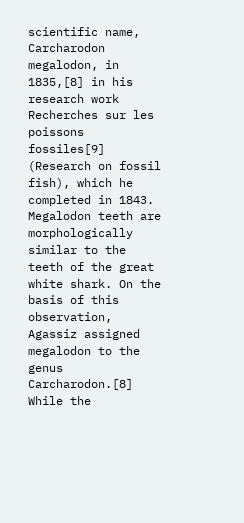scientific name, Carcharodon megalodon, in 1835,[8] in his research work Recherches sur les poissons fossiles[9] (Research on fossil fish), which he completed in 1843. Megalodon teeth are morphologically similar to the teeth of the great white shark. On the basis of this observation, Agassiz assigned megalodon to the genus Carcharodon.[8] While the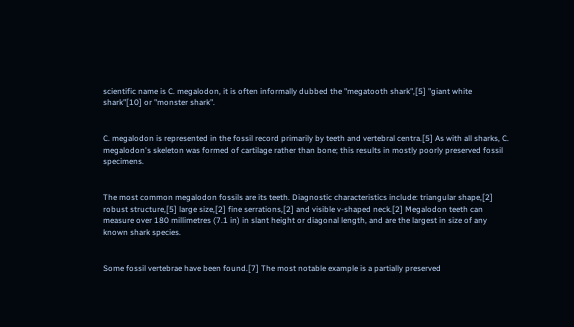scientific name is C. megalodon, it is often informally dubbed the "megatooth shark",[5] "giant white shark"[10] or "monster shark".


C. megalodon is represented in the fossil record primarily by teeth and vertebral centra.[5] As with all sharks, C. megalodon's skeleton was formed of cartilage rather than bone; this results in mostly poorly preserved fossil specimens.


The most common megalodon fossils are its teeth. Diagnostic characteristics include: triangular shape,[2] robust structure,[5] large size,[2] fine serrations,[2] and visible v-shaped neck.[2] Megalodon teeth can measure over 180 millimetres (7.1 in) in slant height or diagonal length, and are the largest in size of any known shark species.


Some fossil vertebrae have been found.[7] The most notable example is a partially preserved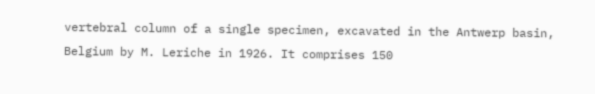vertebral column of a single specimen, excavated in the Antwerp basin, Belgium by M. Leriche in 1926. It comprises 150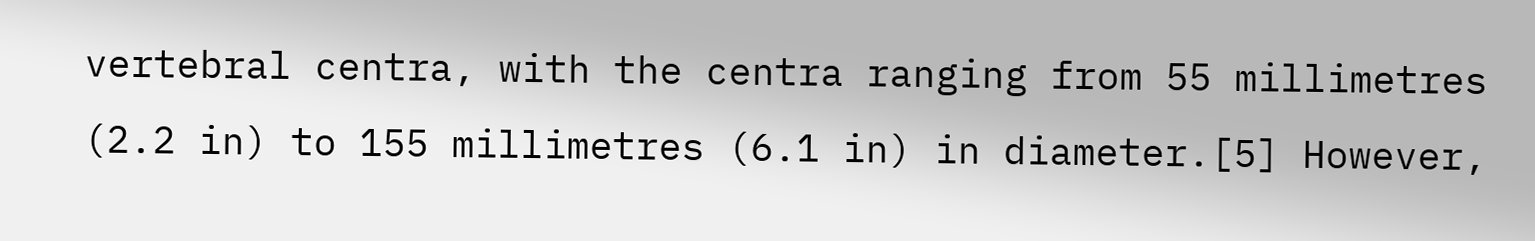vertebral centra, with the centra ranging from 55 millimetres (2.2 in) to 155 millimetres (6.1 in) in diameter.[5] However,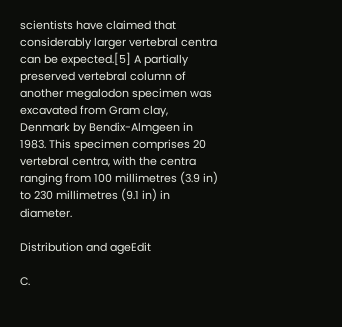scientists have claimed that considerably larger vertebral centra can be expected.[5] A partially preserved vertebral column of another megalodon specimen was excavated from Gram clay, Denmark by Bendix-Almgeen in 1983. This specimen comprises 20 vertebral centra, with the centra ranging from 100 millimetres (3.9 in) to 230 millimetres (9.1 in) in diameter.

Distribution and ageEdit

C.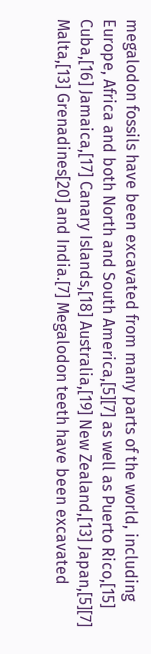megalodon fossils have been excavated from many parts of the world, including Europe, Africa and both North and South America,[5][7] as well as Puerto Rico,[15] Cuba,[16] Jamaica,[17] Canary Islands,[18] Australia,[19] New Zealand,[13] Japan,[5][7] Malta,[13] Grenadines[20] and India.[7] Megalodon teeth have been excavated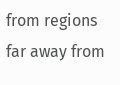from regions far away from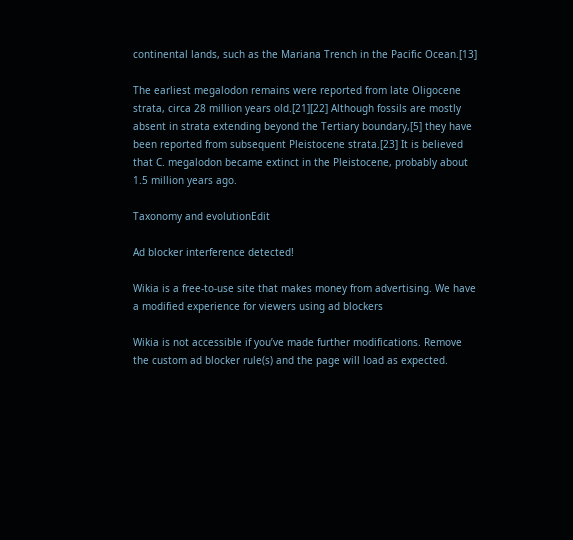continental lands, such as the Mariana Trench in the Pacific Ocean.[13]

The earliest megalodon remains were reported from late Oligocene strata, circa 28 million years old.[21][22] Although fossils are mostly absent in strata extending beyond the Tertiary boundary,[5] they have been reported from subsequent Pleistocene strata.[23] It is believed that C. megalodon became extinct in the Pleistocene, probably about 1.5 million years ago.

Taxonomy and evolutionEdit

Ad blocker interference detected!

Wikia is a free-to-use site that makes money from advertising. We have a modified experience for viewers using ad blockers

Wikia is not accessible if you’ve made further modifications. Remove the custom ad blocker rule(s) and the page will load as expected.